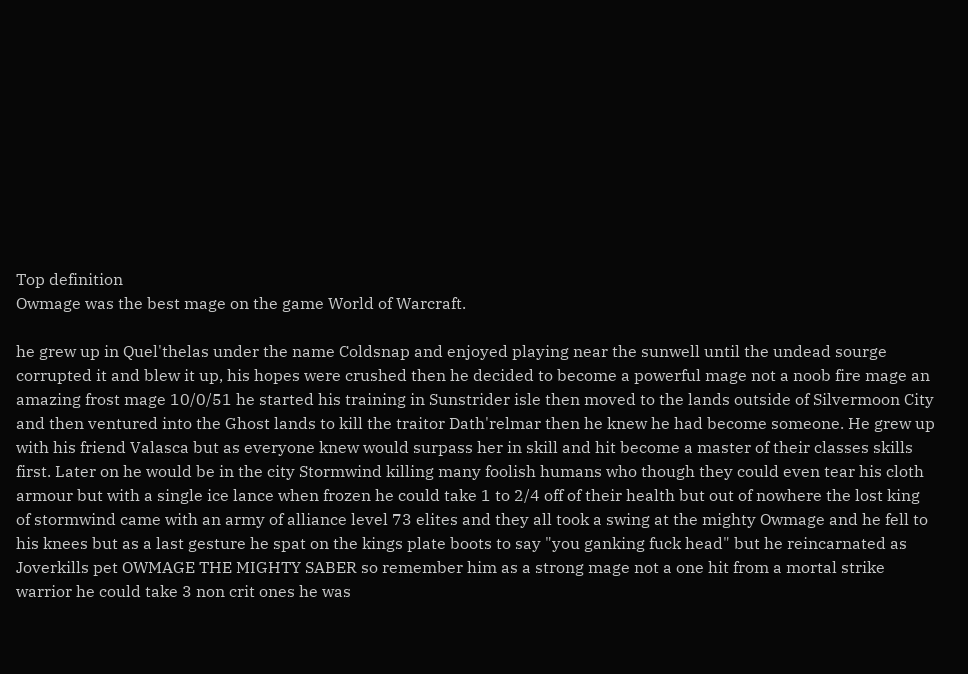Top definition
Owmage was the best mage on the game World of Warcraft.

he grew up in Quel'thelas under the name Coldsnap and enjoyed playing near the sunwell until the undead sourge corrupted it and blew it up, his hopes were crushed then he decided to become a powerful mage not a noob fire mage an amazing frost mage 10/0/51 he started his training in Sunstrider isle then moved to the lands outside of Silvermoon City and then ventured into the Ghost lands to kill the traitor Dath'relmar then he knew he had become someone. He grew up with his friend Valasca but as everyone knew would surpass her in skill and hit become a master of their classes skills first. Later on he would be in the city Stormwind killing many foolish humans who though they could even tear his cloth armour but with a single ice lance when frozen he could take 1 to 2/4 off of their health but out of nowhere the lost king of stormwind came with an army of alliance level 73 elites and they all took a swing at the mighty Owmage and he fell to his knees but as a last gesture he spat on the kings plate boots to say "you ganking fuck head" but he reincarnated as Joverkills pet OWMAGE THE MIGHTY SABER so remember him as a strong mage not a one hit from a mortal strike warrior he could take 3 non crit ones he was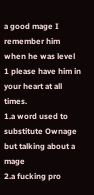a good mage I remember him when he was level 1 please have him in your heart at all times.
1.a word used to substitute Ownage but talking about a mage
2.a fucking pro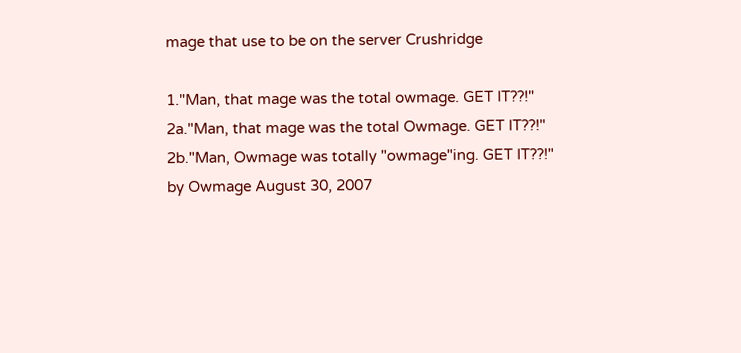mage that use to be on the server Crushridge

1."Man, that mage was the total owmage. GET IT??!"
2a."Man, that mage was the total Owmage. GET IT??!"
2b."Man, Owmage was totally "owmage"ing. GET IT??!"
by Owmage August 30, 2007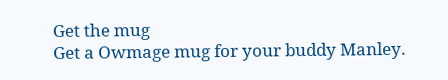Get the mug
Get a Owmage mug for your buddy Manley.